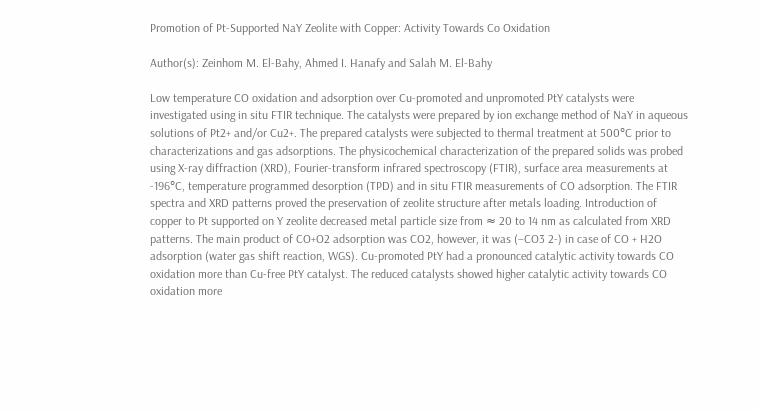Promotion of Pt-Supported NaY Zeolite with Copper: Activity Towards Co Oxidation

Author(s): Zeinhom M. El-Bahy, Ahmed I. Hanafy and Salah M. El-Bahy

Low temperature CO oxidation and adsorption over Cu-promoted and unpromoted PtY catalysts were investigated using in situ FTIR technique. The catalysts were prepared by ion exchange method of NaY in aqueous solutions of Pt2+ and/or Cu2+. The prepared catalysts were subjected to thermal treatment at 500°C prior to characterizations and gas adsorptions. The physicochemical characterization of the prepared solids was probed using X-ray diffraction (XRD), Fourier-transform infrared spectroscopy (FTIR), surface area measurements at -196°C, temperature programmed desorption (TPD) and in situ FTIR measurements of CO adsorption. The FTIR spectra and XRD patterns proved the preservation of zeolite structure after metals loading. Introduction of copper to Pt supported on Y zeolite decreased metal particle size from ≈ 20 to 14 nm as calculated from XRD patterns. The main product of CO+O2 adsorption was CO2, however, it was (–CO3 2-) in case of CO + H2O adsorption (water gas shift reaction, WGS). Cu-promoted PtY had a pronounced catalytic activity towards CO oxidation more than Cu-free PtY catalyst. The reduced catalysts showed higher catalytic activity towards CO oxidation more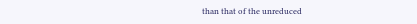than that of the unreduced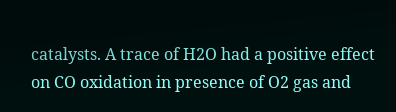catalysts. A trace of H2O had a positive effect on CO oxidation in presence of O2 gas and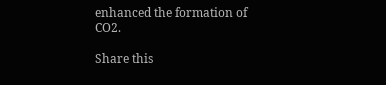enhanced the formation of CO2.

Share this